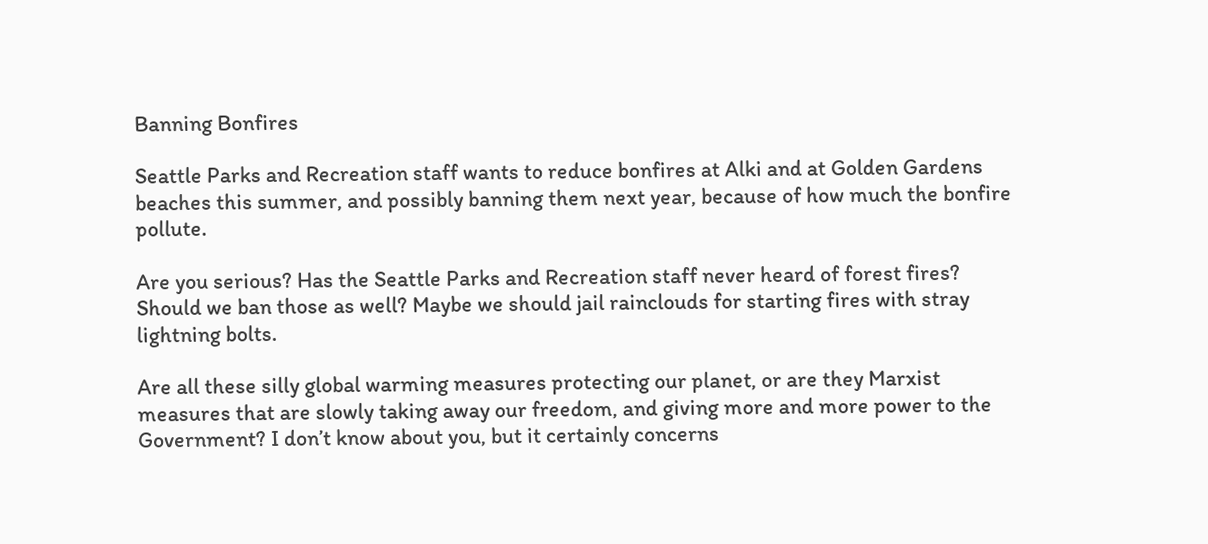Banning Bonfires

Seattle Parks and Recreation staff wants to reduce bonfires at Alki and at Golden Gardens beaches this summer, and possibly banning them next year, because of how much the bonfire pollute.

Are you serious? Has the Seattle Parks and Recreation staff never heard of forest fires? Should we ban those as well? Maybe we should jail rainclouds for starting fires with stray lightning bolts.

Are all these silly global warming measures protecting our planet, or are they Marxist measures that are slowly taking away our freedom, and giving more and more power to the Government? I don’t know about you, but it certainly concerns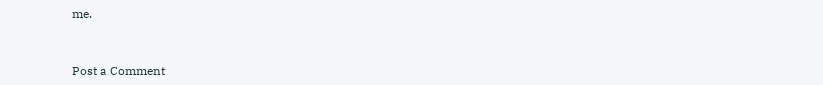me.


Post a Comment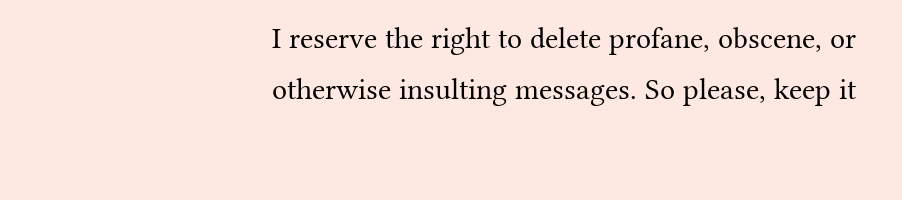I reserve the right to delete profane, obscene, or otherwise insulting messages. So please, keep it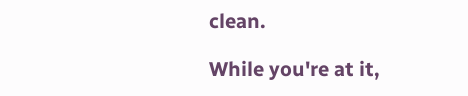clean.

While you're at it,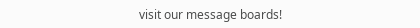visit our message boards!